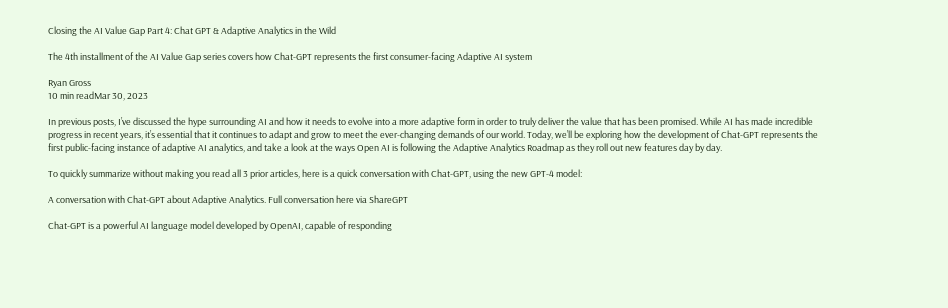Closing the AI Value Gap Part 4: Chat GPT & Adaptive Analytics in the Wild

The 4th installment of the AI Value Gap series covers how Chat-GPT represents the first consumer-facing Adaptive AI system

Ryan Gross
10 min readMar 30, 2023

In previous posts, I’ve discussed the hype surrounding AI and how it needs to evolve into a more adaptive form in order to truly deliver the value that has been promised. While AI has made incredible progress in recent years, it’s essential that it continues to adapt and grow to meet the ever-changing demands of our world. Today, we’ll be exploring how the development of Chat-GPT represents the first public-facing instance of adaptive AI analytics, and take a look at the ways Open AI is following the Adaptive Analytics Roadmap as they roll out new features day by day.

To quickly summarize without making you read all 3 prior articles, here is a quick conversation with Chat-GPT, using the new GPT-4 model:

A conversation with Chat-GPT about Adaptive Analytics. Full conversation here via ShareGPT

Chat-GPT is a powerful AI language model developed by OpenAI, capable of responding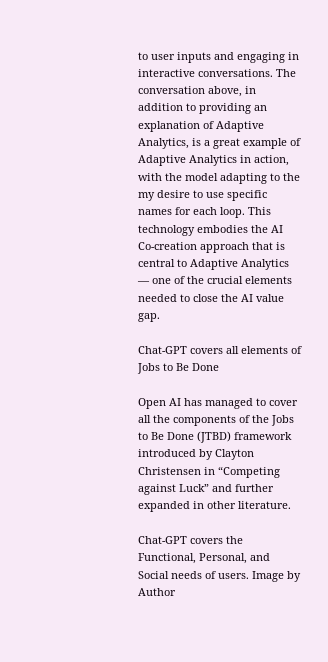to user inputs and engaging in interactive conversations. The conversation above, in addition to providing an explanation of Adaptive Analytics, is a great example of Adaptive Analytics in action, with the model adapting to the my desire to use specific names for each loop. This technology embodies the AI Co-creation approach that is central to Adaptive Analytics — one of the crucial elements needed to close the AI value gap.

Chat-GPT covers all elements of Jobs to Be Done

Open AI has managed to cover all the components of the Jobs to Be Done (JTBD) framework introduced by Clayton Christensen in “Competing against Luck” and further expanded in other literature.

Chat-GPT covers the Functional, Personal, and Social needs of users. Image by Author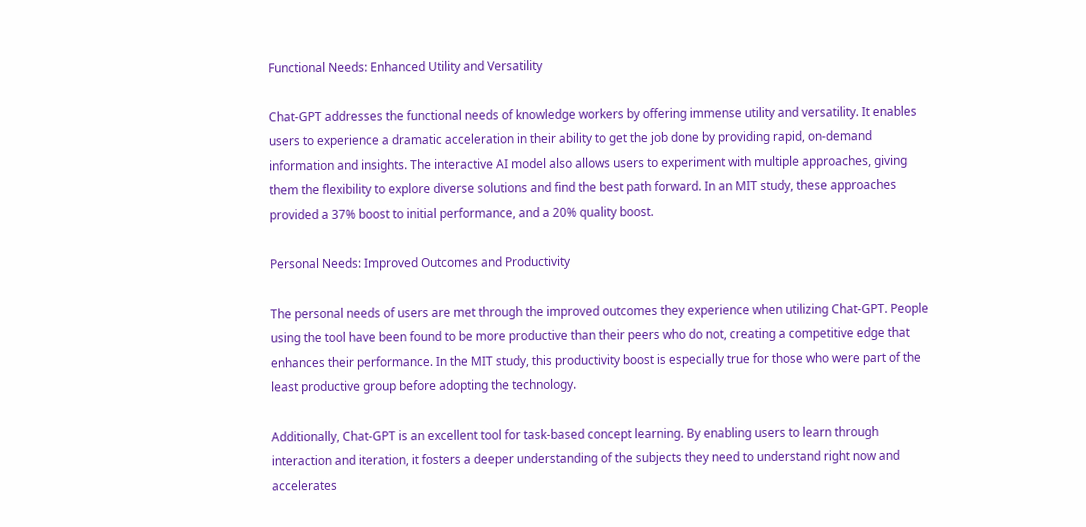Functional Needs: Enhanced Utility and Versatility

Chat-GPT addresses the functional needs of knowledge workers by offering immense utility and versatility. It enables users to experience a dramatic acceleration in their ability to get the job done by providing rapid, on-demand information and insights. The interactive AI model also allows users to experiment with multiple approaches, giving them the flexibility to explore diverse solutions and find the best path forward. In an MIT study, these approaches provided a 37% boost to initial performance, and a 20% quality boost.

Personal Needs: Improved Outcomes and Productivity

The personal needs of users are met through the improved outcomes they experience when utilizing Chat-GPT. People using the tool have been found to be more productive than their peers who do not, creating a competitive edge that enhances their performance. In the MIT study, this productivity boost is especially true for those who were part of the least productive group before adopting the technology.

Additionally, Chat-GPT is an excellent tool for task-based concept learning. By enabling users to learn through interaction and iteration, it fosters a deeper understanding of the subjects they need to understand right now and accelerates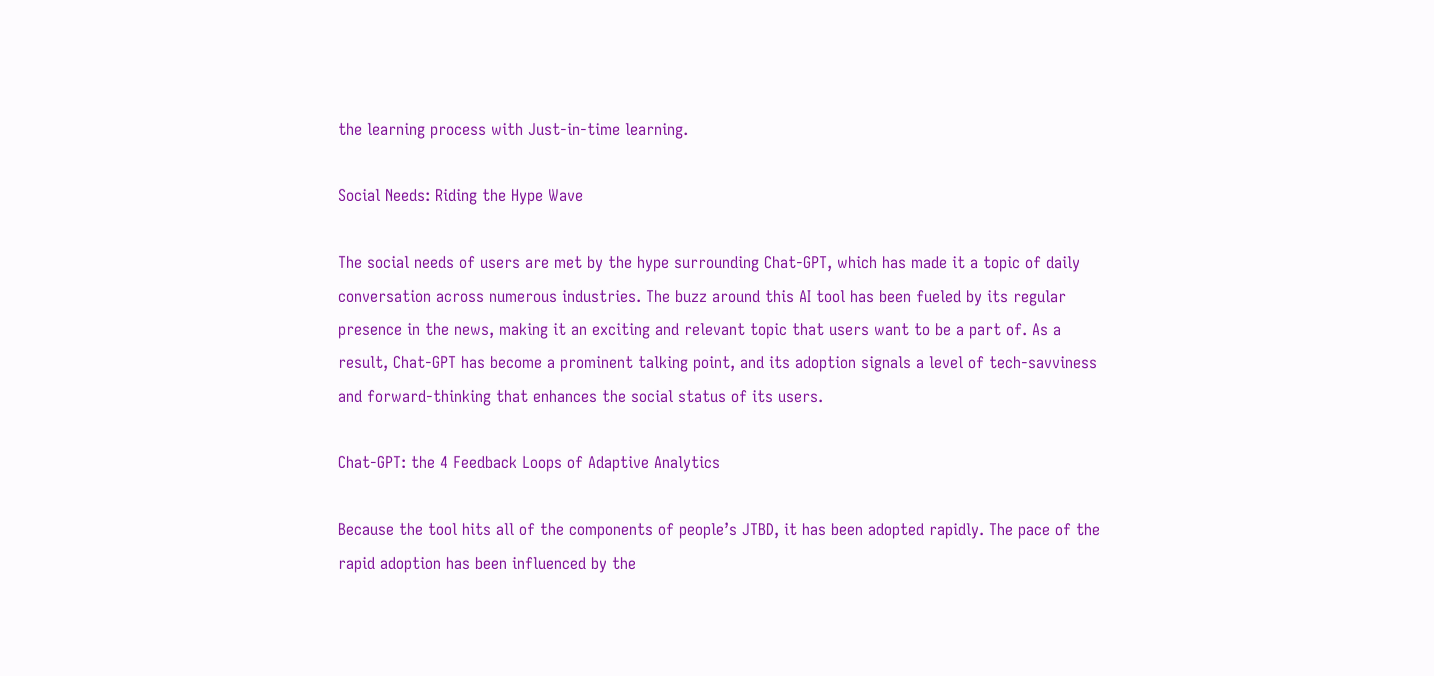the learning process with Just-in-time learning.

Social Needs: Riding the Hype Wave

The social needs of users are met by the hype surrounding Chat-GPT, which has made it a topic of daily conversation across numerous industries. The buzz around this AI tool has been fueled by its regular presence in the news, making it an exciting and relevant topic that users want to be a part of. As a result, Chat-GPT has become a prominent talking point, and its adoption signals a level of tech-savviness and forward-thinking that enhances the social status of its users.

Chat-GPT: the 4 Feedback Loops of Adaptive Analytics

Because the tool hits all of the components of people’s JTBD, it has been adopted rapidly. The pace of the rapid adoption has been influenced by the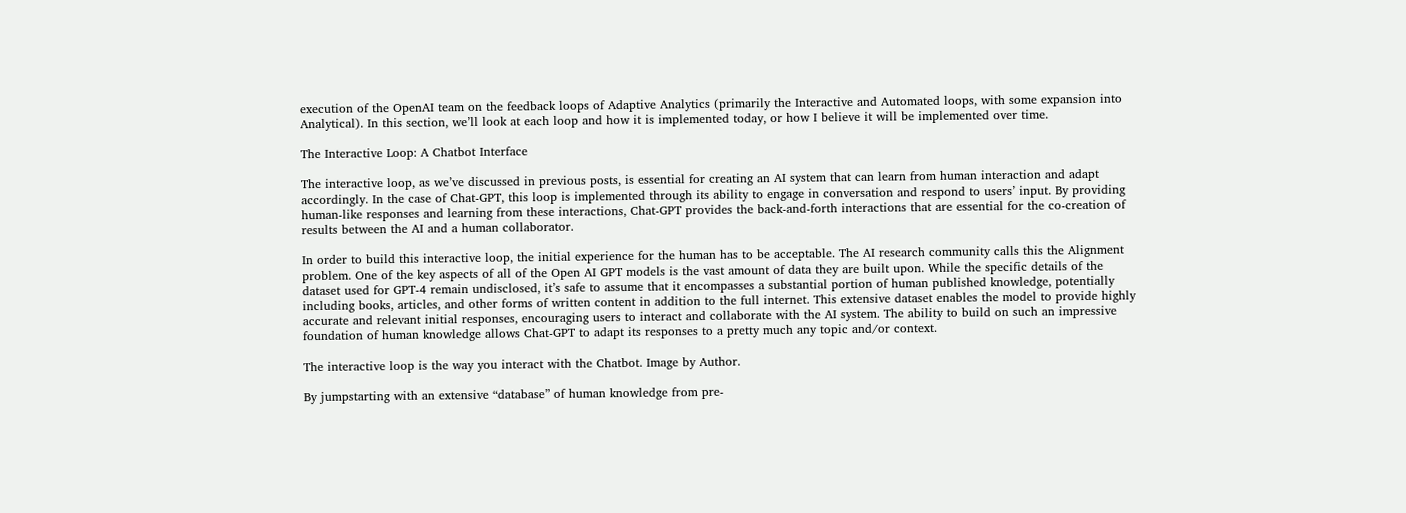execution of the OpenAI team on the feedback loops of Adaptive Analytics (primarily the Interactive and Automated loops, with some expansion into Analytical). In this section, we’ll look at each loop and how it is implemented today, or how I believe it will be implemented over time.

The Interactive Loop: A Chatbot Interface

The interactive loop, as we’ve discussed in previous posts, is essential for creating an AI system that can learn from human interaction and adapt accordingly. In the case of Chat-GPT, this loop is implemented through its ability to engage in conversation and respond to users’ input. By providing human-like responses and learning from these interactions, Chat-GPT provides the back-and-forth interactions that are essential for the co-creation of results between the AI and a human collaborator.

In order to build this interactive loop, the initial experience for the human has to be acceptable. The AI research community calls this the Alignment problem. One of the key aspects of all of the Open AI GPT models is the vast amount of data they are built upon. While the specific details of the dataset used for GPT-4 remain undisclosed, it’s safe to assume that it encompasses a substantial portion of human published knowledge, potentially including books, articles, and other forms of written content in addition to the full internet. This extensive dataset enables the model to provide highly accurate and relevant initial responses, encouraging users to interact and collaborate with the AI system. The ability to build on such an impressive foundation of human knowledge allows Chat-GPT to adapt its responses to a pretty much any topic and/or context.

The interactive loop is the way you interact with the Chatbot. Image by Author.

By jumpstarting with an extensive “database” of human knowledge from pre-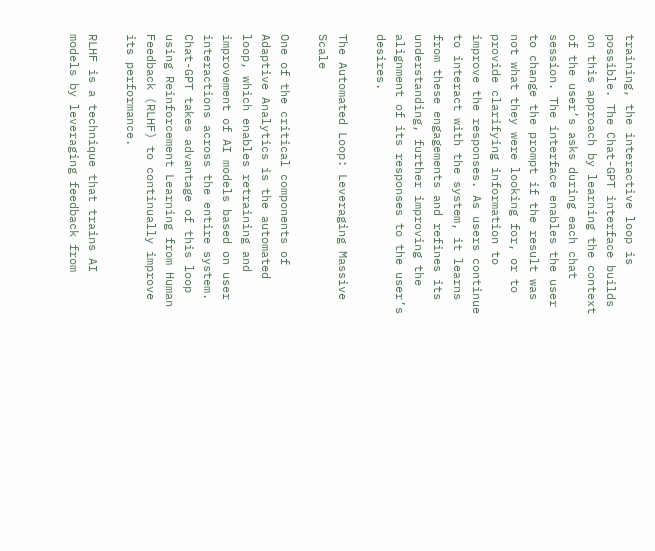training, the interactive loop is possible. The Chat-GPT interface builds on this approach by learning the context of the user’s asks during each chat session. The interface enables the user to change the prompt if the result was not what they were looking for, or to provide clarifying information to improve the responses. As users continue to interact with the system, it learns from these engagements and refines its understanding, further improving the alignment of its responses to the user’s desires.

The Automated Loop: Leveraging Massive Scale

One of the critical components of Adaptive Analytics is the automated loop, which enables retraining and improvement of AI models based on user interactions across the entire system. Chat-GPT takes advantage of this loop using Reinforcement Learning from Human Feedback (RLHF) to continually improve its performance.

RLHF is a technique that trains AI models by leveraging feedback from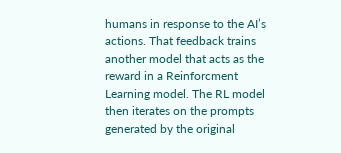humans in response to the AI’s actions. That feedback trains another model that acts as the reward in a Reinforcment Learning model. The RL model then iterates on the prompts generated by the original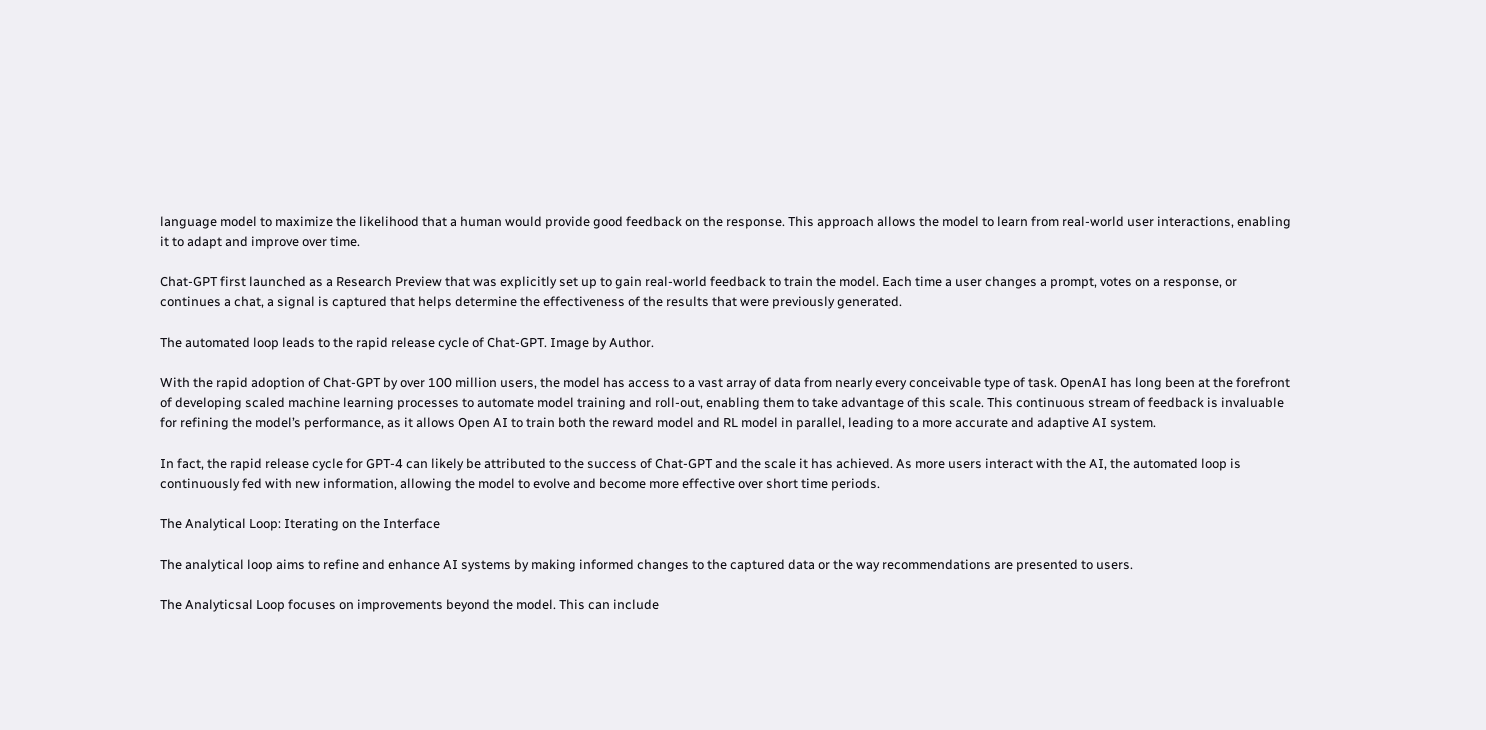language model to maximize the likelihood that a human would provide good feedback on the response. This approach allows the model to learn from real-world user interactions, enabling it to adapt and improve over time.

Chat-GPT first launched as a Research Preview that was explicitly set up to gain real-world feedback to train the model. Each time a user changes a prompt, votes on a response, or continues a chat, a signal is captured that helps determine the effectiveness of the results that were previously generated.

The automated loop leads to the rapid release cycle of Chat-GPT. Image by Author.

With the rapid adoption of Chat-GPT by over 100 million users, the model has access to a vast array of data from nearly every conceivable type of task. OpenAI has long been at the forefront of developing scaled machine learning processes to automate model training and roll-out, enabling them to take advantage of this scale. This continuous stream of feedback is invaluable for refining the model’s performance, as it allows Open AI to train both the reward model and RL model in parallel, leading to a more accurate and adaptive AI system.

In fact, the rapid release cycle for GPT-4 can likely be attributed to the success of Chat-GPT and the scale it has achieved. As more users interact with the AI, the automated loop is continuously fed with new information, allowing the model to evolve and become more effective over short time periods.

The Analytical Loop: Iterating on the Interface

The analytical loop aims to refine and enhance AI systems by making informed changes to the captured data or the way recommendations are presented to users.

The Analyticsal Loop focuses on improvements beyond the model. This can include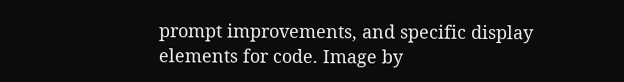prompt improvements, and specific display elements for code. Image by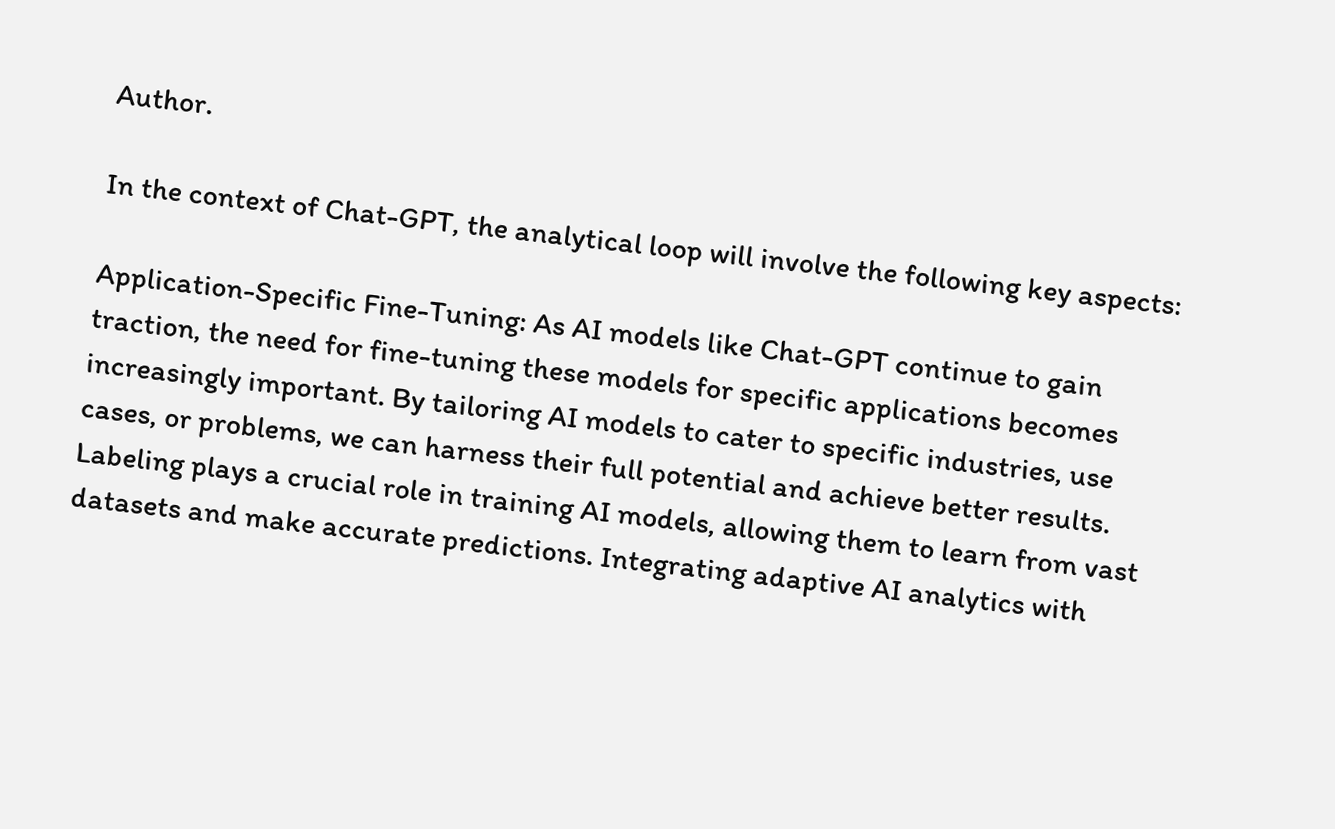Author.

In the context of Chat-GPT, the analytical loop will involve the following key aspects:

Application-Specific Fine-Tuning: As AI models like Chat-GPT continue to gain traction, the need for fine-tuning these models for specific applications becomes increasingly important. By tailoring AI models to cater to specific industries, use cases, or problems, we can harness their full potential and achieve better results. Labeling plays a crucial role in training AI models, allowing them to learn from vast datasets and make accurate predictions. Integrating adaptive AI analytics with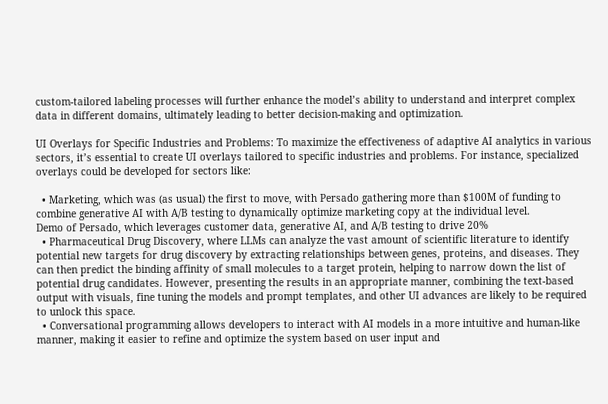custom-tailored labeling processes will further enhance the model’s ability to understand and interpret complex data in different domains, ultimately leading to better decision-making and optimization.

UI Overlays for Specific Industries and Problems: To maximize the effectiveness of adaptive AI analytics in various sectors, it’s essential to create UI overlays tailored to specific industries and problems. For instance, specialized overlays could be developed for sectors like:

  • Marketing, which was (as usual) the first to move, with Persado gathering more than $100M of funding to combine generative AI with A/B testing to dynamically optimize marketing copy at the individual level.
Demo of Persado, which leverages customer data, generative AI, and A/B testing to drive 20%
  • Pharmaceutical Drug Discovery, where LLMs can analyze the vast amount of scientific literature to identify potential new targets for drug discovery by extracting relationships between genes, proteins, and diseases. They can then predict the binding affinity of small molecules to a target protein, helping to narrow down the list of potential drug candidates. However, presenting the results in an appropriate manner, combining the text-based output with visuals, fine tuning the models and prompt templates, and other UI advances are likely to be required to unlock this space.
  • Conversational programming allows developers to interact with AI models in a more intuitive and human-like manner, making it easier to refine and optimize the system based on user input and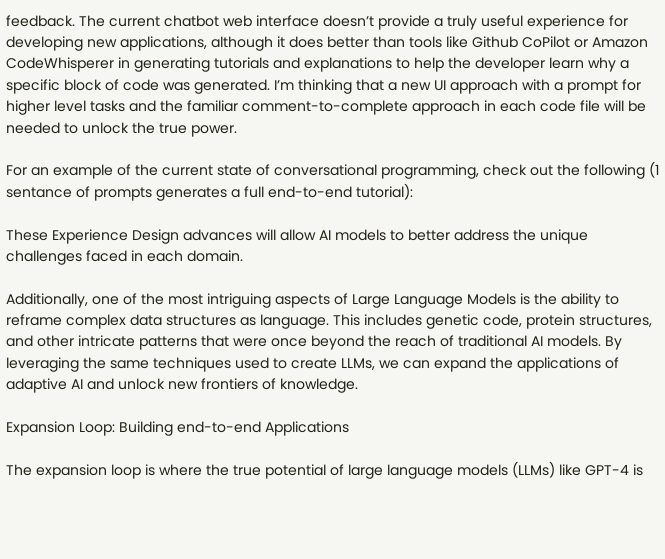feedback. The current chatbot web interface doesn’t provide a truly useful experience for developing new applications, although it does better than tools like Github CoPilot or Amazon CodeWhisperer in generating tutorials and explanations to help the developer learn why a specific block of code was generated. I’m thinking that a new UI approach with a prompt for higher level tasks and the familiar comment-to-complete approach in each code file will be needed to unlock the true power.

For an example of the current state of conversational programming, check out the following (1 sentance of prompts generates a full end-to-end tutorial):

These Experience Design advances will allow AI models to better address the unique challenges faced in each domain.

Additionally, one of the most intriguing aspects of Large Language Models is the ability to reframe complex data structures as language. This includes genetic code, protein structures, and other intricate patterns that were once beyond the reach of traditional AI models. By leveraging the same techniques used to create LLMs, we can expand the applications of adaptive AI and unlock new frontiers of knowledge.

Expansion Loop: Building end-to-end Applications

The expansion loop is where the true potential of large language models (LLMs) like GPT-4 is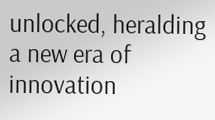unlocked, heralding a new era of innovation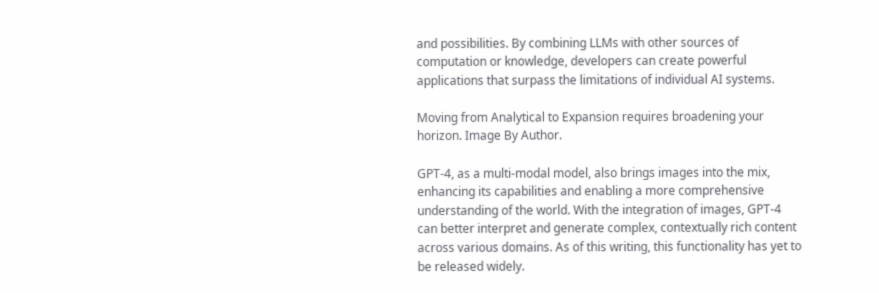and possibilities. By combining LLMs with other sources of computation or knowledge, developers can create powerful applications that surpass the limitations of individual AI systems.

Moving from Analytical to Expansion requires broadening your horizon. Image By Author.

GPT-4, as a multi-modal model, also brings images into the mix, enhancing its capabilities and enabling a more comprehensive understanding of the world. With the integration of images, GPT-4 can better interpret and generate complex, contextually rich content across various domains. As of this writing, this functionality has yet to be released widely.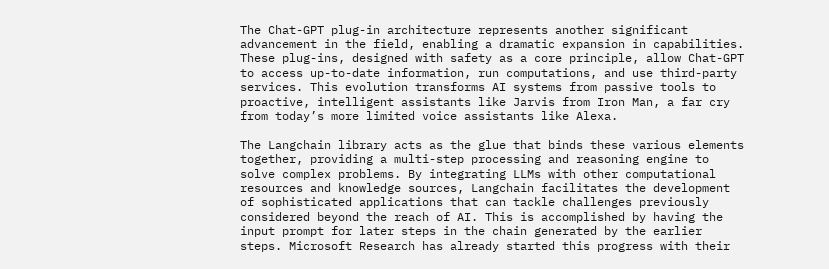The Chat-GPT plug-in architecture represents another significant advancement in the field, enabling a dramatic expansion in capabilities. These plug-ins, designed with safety as a core principle, allow Chat-GPT to access up-to-date information, run computations, and use third-party services. This evolution transforms AI systems from passive tools to proactive, intelligent assistants like Jarvis from Iron Man, a far cry from today’s more limited voice assistants like Alexa.

The Langchain library acts as the glue that binds these various elements together, providing a multi-step processing and reasoning engine to solve complex problems. By integrating LLMs with other computational resources and knowledge sources, Langchain facilitates the development of sophisticated applications that can tackle challenges previously considered beyond the reach of AI. This is accomplished by having the input prompt for later steps in the chain generated by the earlier steps. Microsoft Research has already started this progress with their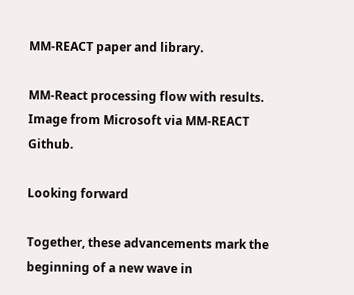MM-REACT paper and library.

MM-React processing flow with results. Image from Microsoft via MM-REACT Github.

Looking forward

Together, these advancements mark the beginning of a new wave in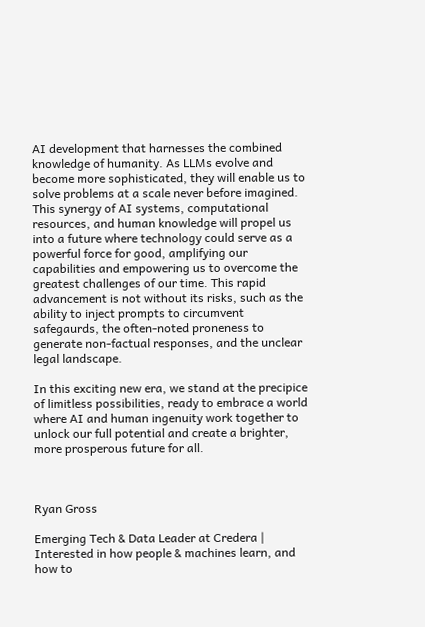AI development that harnesses the combined knowledge of humanity. As LLMs evolve and become more sophisticated, they will enable us to solve problems at a scale never before imagined. This synergy of AI systems, computational resources, and human knowledge will propel us into a future where technology could serve as a powerful force for good, amplifying our capabilities and empowering us to overcome the greatest challenges of our time. This rapid advancement is not without its risks, such as the ability to inject prompts to circumvent safegaurds, the often-noted proneness to generate non-factual responses, and the unclear legal landscape.

In this exciting new era, we stand at the precipice of limitless possibilities, ready to embrace a world where AI and human ingenuity work together to unlock our full potential and create a brighter, more prosperous future for all.



Ryan Gross

Emerging Tech & Data Leader at Credera | Interested in how people & machines learn, and how to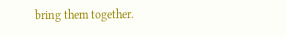bring them together.